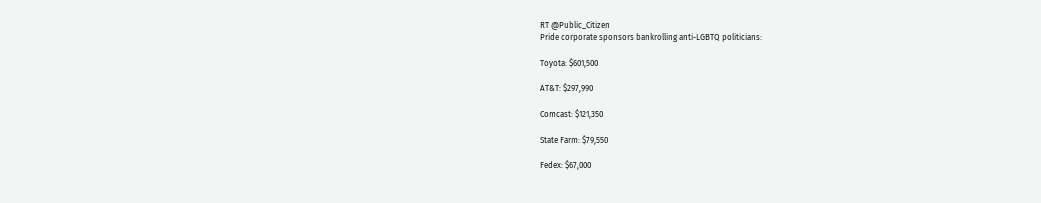RT @Public_Citizen
Pride corporate sponsors bankrolling anti-LGBTQ politicians:

Toyota: $601,500

AT&T: $297,990

Comcast: $121,350

State Farm: $79,550

Fedex: $67,000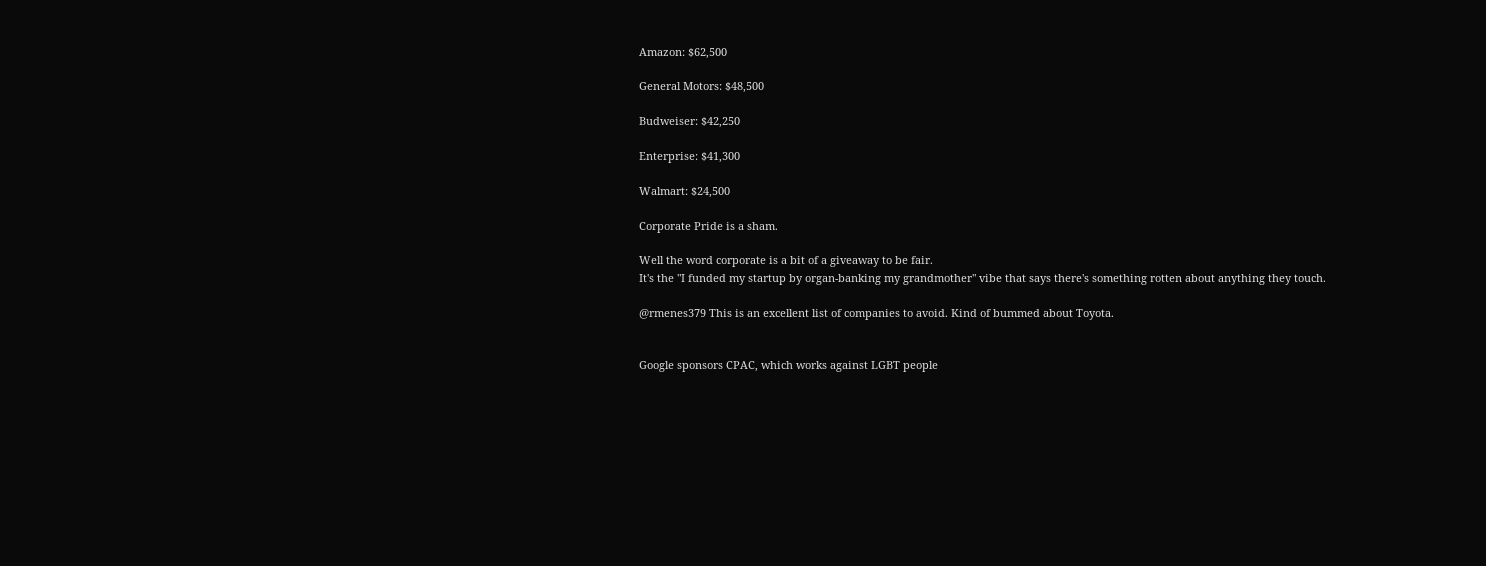Amazon: $62,500

General Motors: $48,500

Budweiser: $42,250

Enterprise: $41,300

Walmart: $24,500

Corporate Pride is a sham.

Well the word corporate is a bit of a giveaway to be fair.
It's the "I funded my startup by organ-banking my grandmother" vibe that says there's something rotten about anything they touch.

@rmenes379 This is an excellent list of companies to avoid. Kind of bummed about Toyota.


Google sponsors CPAC, which works against LGBT people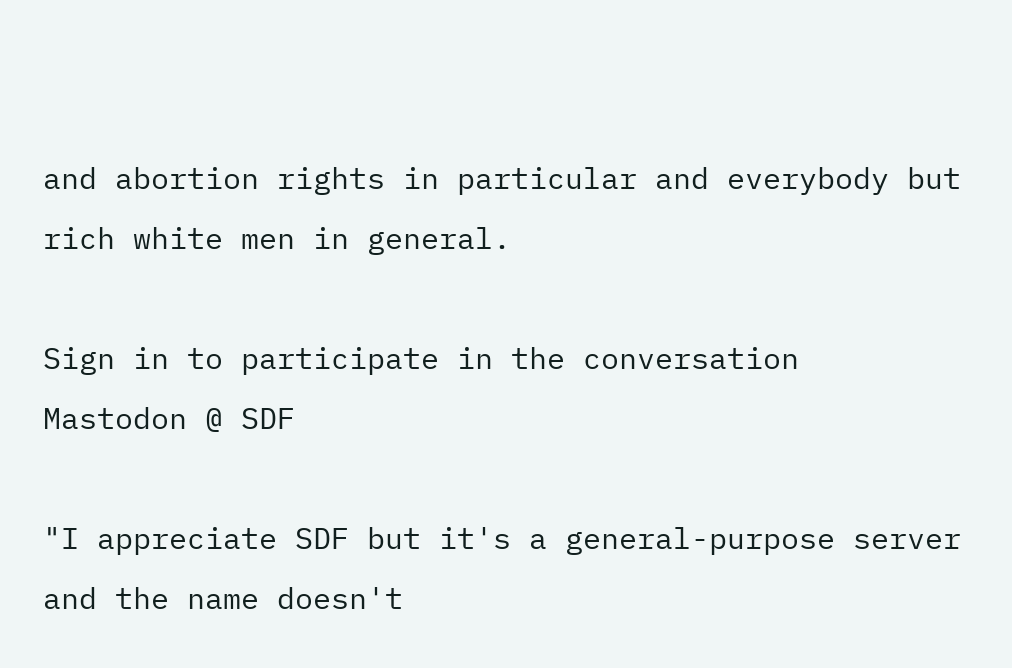and abortion rights in particular and everybody but rich white men in general.

Sign in to participate in the conversation
Mastodon @ SDF

"I appreciate SDF but it's a general-purpose server and the name doesn't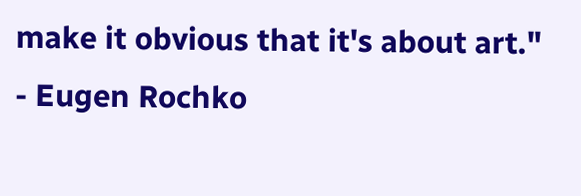make it obvious that it's about art." - Eugen Rochko